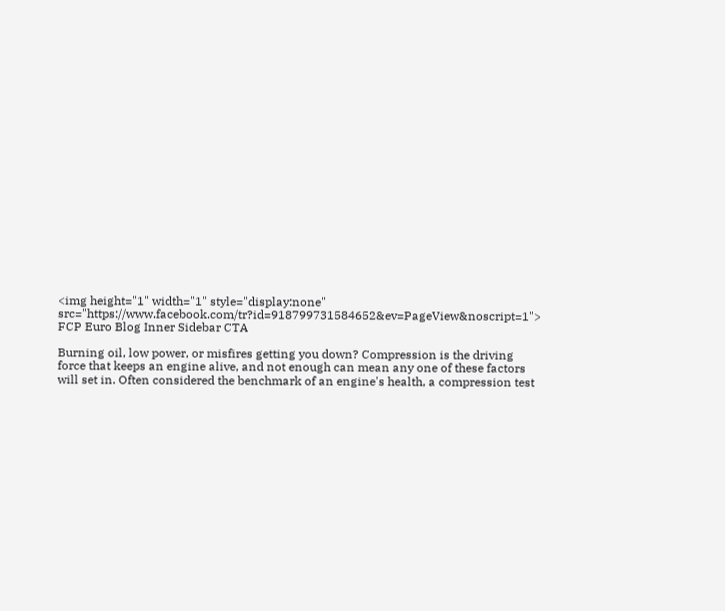<img height="1" width="1" style="display:none" src="https://www.facebook.com/tr?id=918799731584652&ev=PageView&noscript=1">
FCP Euro Blog Inner Sidebar CTA

Burning oil, low power, or misfires getting you down? Compression is the driving force that keeps an engine alive, and not enough can mean any one of these factors will set in. Often considered the benchmark of an engine's health, a compression test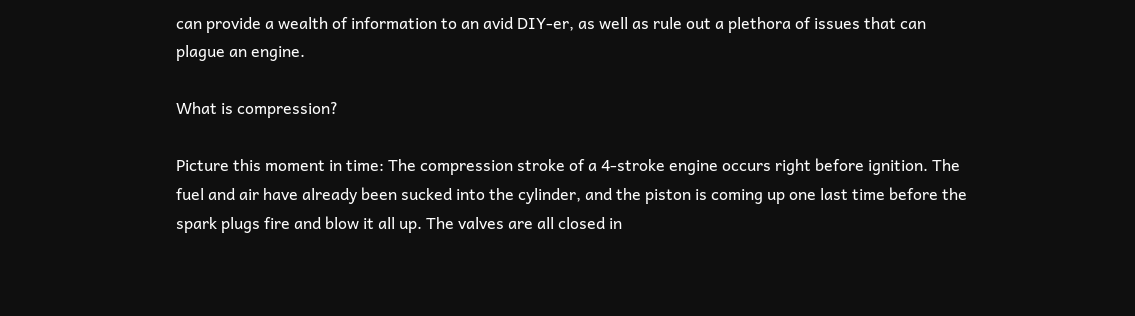can provide a wealth of information to an avid DIY-er, as well as rule out a plethora of issues that can plague an engine.

What is compression?

Picture this moment in time: The compression stroke of a 4-stroke engine occurs right before ignition. The fuel and air have already been sucked into the cylinder, and the piston is coming up one last time before the spark plugs fire and blow it all up. The valves are all closed in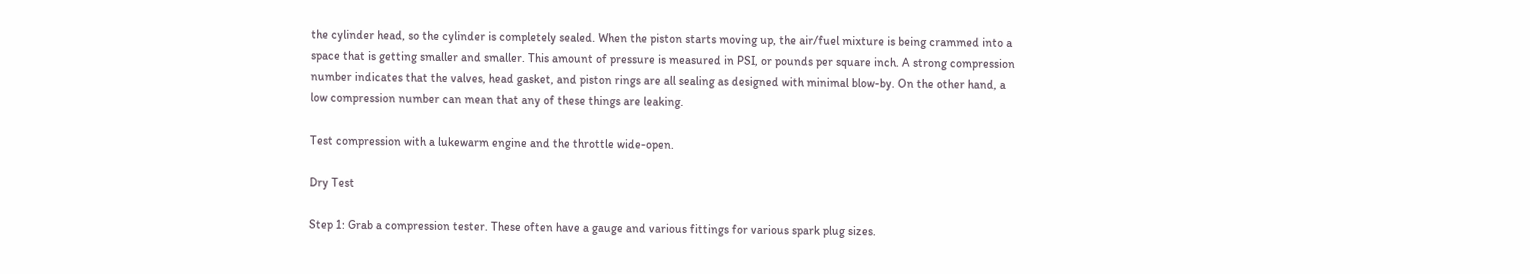the cylinder head, so the cylinder is completely sealed. When the piston starts moving up, the air/fuel mixture is being crammed into a space that is getting smaller and smaller. This amount of pressure is measured in PSI, or pounds per square inch. A strong compression number indicates that the valves, head gasket, and piston rings are all sealing as designed with minimal blow-by. On the other hand, a low compression number can mean that any of these things are leaking.

Test compression with a lukewarm engine and the throttle wide-open.

Dry Test

Step 1: Grab a compression tester. These often have a gauge and various fittings for various spark plug sizes.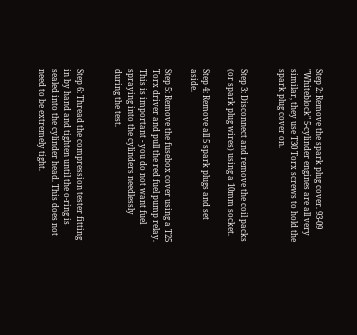Step 2: Remove the spark plug cover. 93-09 "Whiteblock" 5-cylinder engines are all very similar, they use T30 Torx screws to hold the spark plug cover on.


Step 3: Disconnect and remove the coil packs (or spark plug wires) using a 10mm socket.

Step 4: Remove all 5 spark plugs and set aside.

Step 5: Remove the fusebox cover using a T25 Torx driver and pull the red fuel pump relay. This is important - you do not want fuel spraying into the cylinders needlessly during the test.


Step 6: Thread the compression tester fitting in by hand and tighten until the o-ring is sealed into the cylinder head. This does not need to be extremely tight.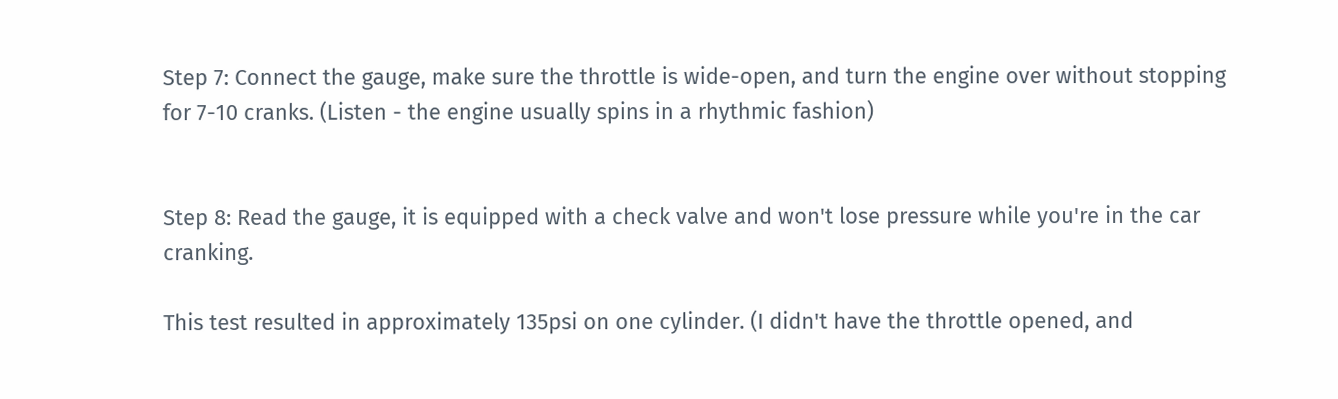Step 7: Connect the gauge, make sure the throttle is wide-open, and turn the engine over without stopping for 7-10 cranks. (Listen - the engine usually spins in a rhythmic fashion)


Step 8: Read the gauge, it is equipped with a check valve and won't lose pressure while you're in the car cranking.

This test resulted in approximately 135psi on one cylinder. (I didn't have the throttle opened, and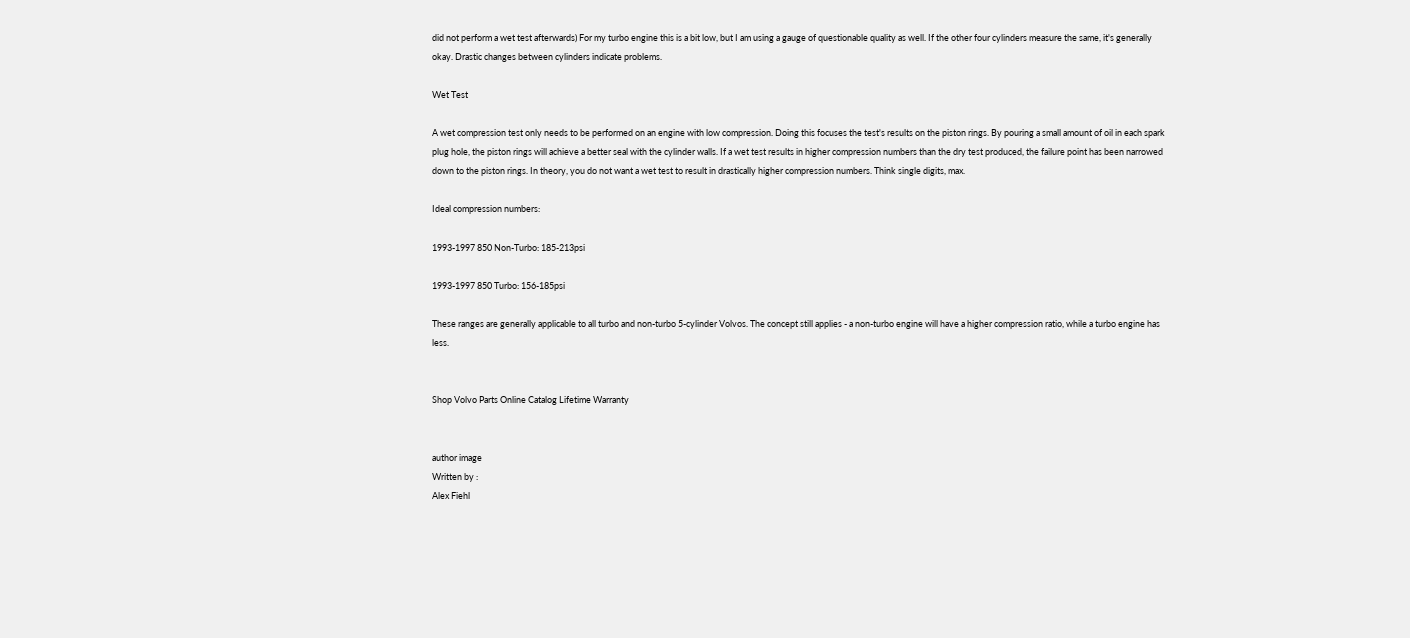did not perform a wet test afterwards) For my turbo engine this is a bit low, but I am using a gauge of questionable quality as well. If the other four cylinders measure the same, it's generally okay. Drastic changes between cylinders indicate problems.

Wet Test

A wet compression test only needs to be performed on an engine with low compression. Doing this focuses the test's results on the piston rings. By pouring a small amount of oil in each spark plug hole, the piston rings will achieve a better seal with the cylinder walls. If a wet test results in higher compression numbers than the dry test produced, the failure point has been narrowed down to the piston rings. In theory, you do not want a wet test to result in drastically higher compression numbers. Think single digits, max.

Ideal compression numbers:

1993-1997 850 Non-Turbo: 185-213psi

1993-1997 850 Turbo: 156-185psi

These ranges are generally applicable to all turbo and non-turbo 5-cylinder Volvos. The concept still applies - a non-turbo engine will have a higher compression ratio, while a turbo engine has less.


Shop Volvo Parts Online Catalog Lifetime Warranty


author image
Written by :
Alex Fiehl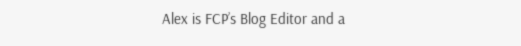Alex is FCP’s Blog Editor and a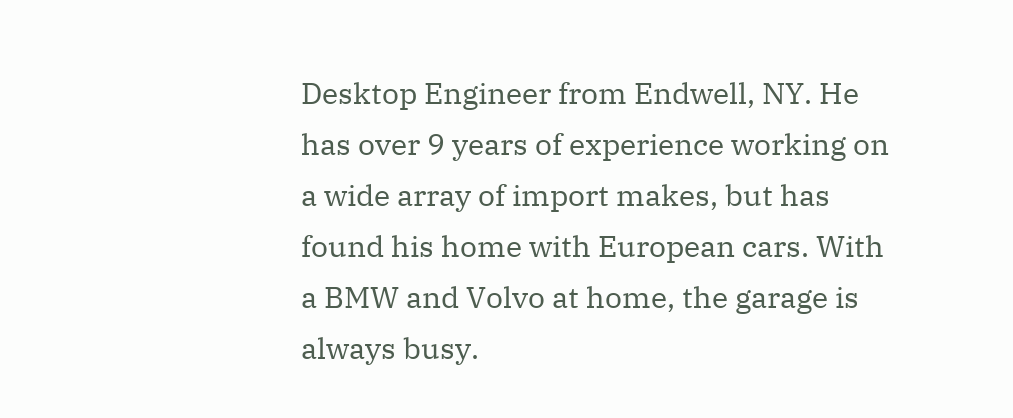Desktop Engineer from Endwell, NY. He has over 9 years of experience working on a wide array of import makes, but has found his home with European cars. With a BMW and Volvo at home, the garage is always busy.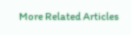More Related Articles